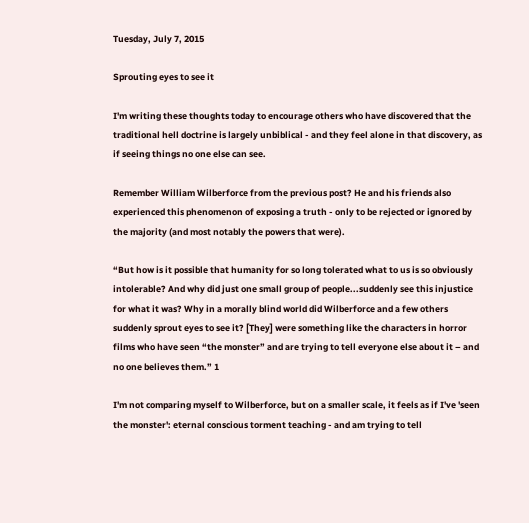Tuesday, July 7, 2015

Sprouting eyes to see it

I'm writing these thoughts today to encourage others who have discovered that the traditional hell doctrine is largely unbiblical - and they feel alone in that discovery, as if seeing things no one else can see.

Remember William Wilberforce from the previous post? He and his friends also experienced this phenomenon of exposing a truth - only to be rejected or ignored by the majority (and most notably the powers that were).

“But how is it possible that humanity for so long tolerated what to us is so obviously intolerable? And why did just one small group of people...suddenly see this injustice for what it was? Why in a morally blind world did Wilberforce and a few others suddenly sprout eyes to see it? [They] were something like the characters in horror films who have seen “the monster” and are trying to tell everyone else about it – and no one believes them.” 1

I'm not comparing myself to Wilberforce, but on a smaller scale, it feels as if I've 'seen the monster': eternal conscious torment teaching - and am trying to tell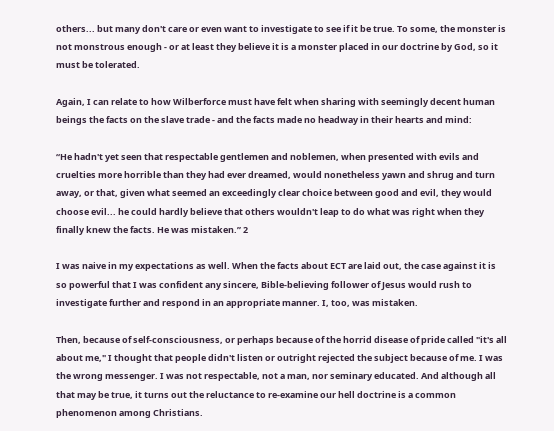others... but many don't care or even want to investigate to see if it be true. To some, the monster is not monstrous enough - or at least they believe it is a monster placed in our doctrine by God, so it must be tolerated.

Again, I can relate to how Wilberforce must have felt when sharing with seemingly decent human beings the facts on the slave trade - and the facts made no headway in their hearts and mind:

“He hadn't yet seen that respectable gentlemen and noblemen, when presented with evils and cruelties more horrible than they had ever dreamed, would nonetheless yawn and shrug and turn away, or that, given what seemed an exceedingly clear choice between good and evil, they would choose evil... he could hardly believe that others wouldn't leap to do what was right when they finally knew the facts. He was mistaken.” 2

I was naive in my expectations as well. When the facts about ECT are laid out, the case against it is so powerful that I was confident any sincere, Bible-believing follower of Jesus would rush to investigate further and respond in an appropriate manner. I, too, was mistaken.

Then, because of self-consciousness, or perhaps because of the horrid disease of pride called "it's all about me," I thought that people didn't listen or outright rejected the subject because of me. I was the wrong messenger. I was not respectable, not a man, nor seminary educated. And although all that may be true, it turns out the reluctance to re-examine our hell doctrine is a common phenomenon among Christians.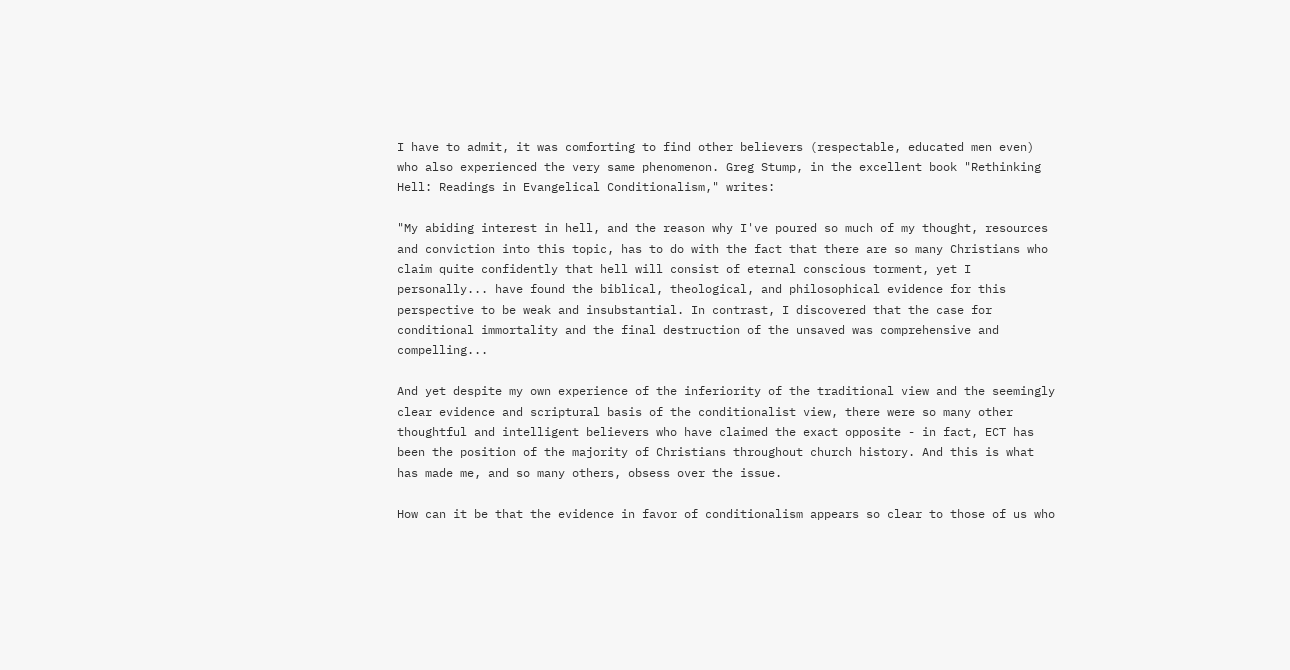I have to admit, it was comforting to find other believers (respectable, educated men even) who also experienced the very same phenomenon. Greg Stump, in the excellent book "Rethinking Hell: Readings in Evangelical Conditionalism," writes:

"My abiding interest in hell, and the reason why I've poured so much of my thought, resources and conviction into this topic, has to do with the fact that there are so many Christians who claim quite confidently that hell will consist of eternal conscious torment, yet I personally... have found the biblical, theological, and philosophical evidence for this perspective to be weak and insubstantial. In contrast, I discovered that the case for conditional immortality and the final destruction of the unsaved was comprehensive and compelling...

And yet despite my own experience of the inferiority of the traditional view and the seemingly clear evidence and scriptural basis of the conditionalist view, there were so many other thoughtful and intelligent believers who have claimed the exact opposite - in fact, ECT has been the position of the majority of Christians throughout church history. And this is what has made me, and so many others, obsess over the issue.

How can it be that the evidence in favor of conditionalism appears so clear to those of us who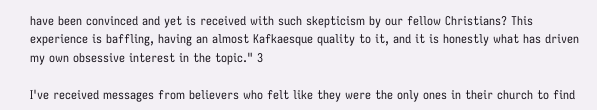have been convinced and yet is received with such skepticism by our fellow Christians? This experience is baffling, having an almost Kafkaesque quality to it, and it is honestly what has driven my own obsessive interest in the topic." 3

I've received messages from believers who felt like they were the only ones in their church to find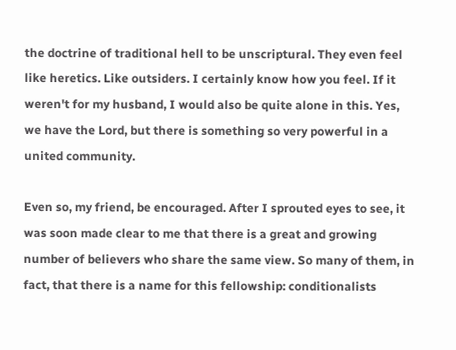the doctrine of traditional hell to be unscriptural. They even feel like heretics. Like outsiders. I certainly know how you feel. If it weren't for my husband, I would also be quite alone in this. Yes, we have the Lord, but there is something so very powerful in a united community.

Even so, my friend, be encouraged. After I sprouted eyes to see, it was soon made clear to me that there is a great and growing number of believers who share the same view. So many of them, in fact, that there is a name for this fellowship: conditionalists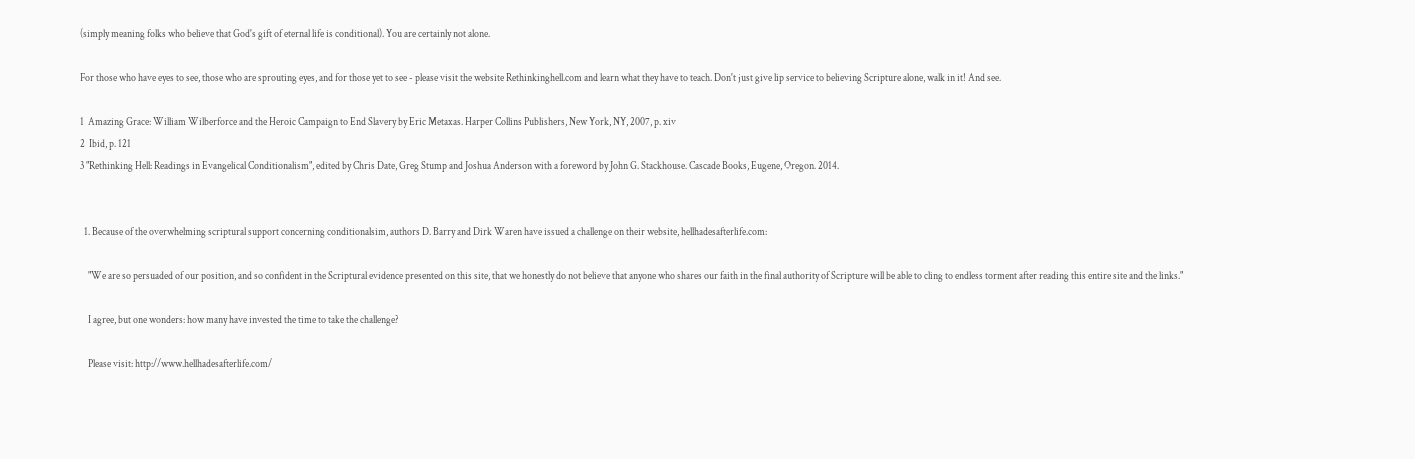(simply meaning folks who believe that God's gift of eternal life is conditional). You are certainly not alone.

For those who have eyes to see, those who are sprouting eyes, and for those yet to see - please visit the website Rethinkinghell.com and learn what they have to teach. Don't just give lip service to believing Scripture alone, walk in it! And see.

1  Amazing Grace: William Wilberforce and the Heroic Campaign to End Slavery by Eric Metaxas. Harper Collins Publishers, New York, NY, 2007, p. xiv
2  Ibid, p. 121
3 "Rethinking Hell: Readings in Evangelical Conditionalism", edited by Chris Date, Greg Stump and Joshua Anderson with a foreword by John G. Stackhouse. Cascade Books, Eugene, Oregon. 2014.


  1. Because of the overwhelming scriptural support concerning conditionalsim, authors D. Barry and Dirk Waren have issued a challenge on their website, hellhadesafterlife.com:

    "We are so persuaded of our position, and so confident in the Scriptural evidence presented on this site, that we honestly do not believe that anyone who shares our faith in the final authority of Scripture will be able to cling to endless torment after reading this entire site and the links."

    I agree, but one wonders: how many have invested the time to take the challenge?

    Please visit: http://www.hellhadesafterlife.com/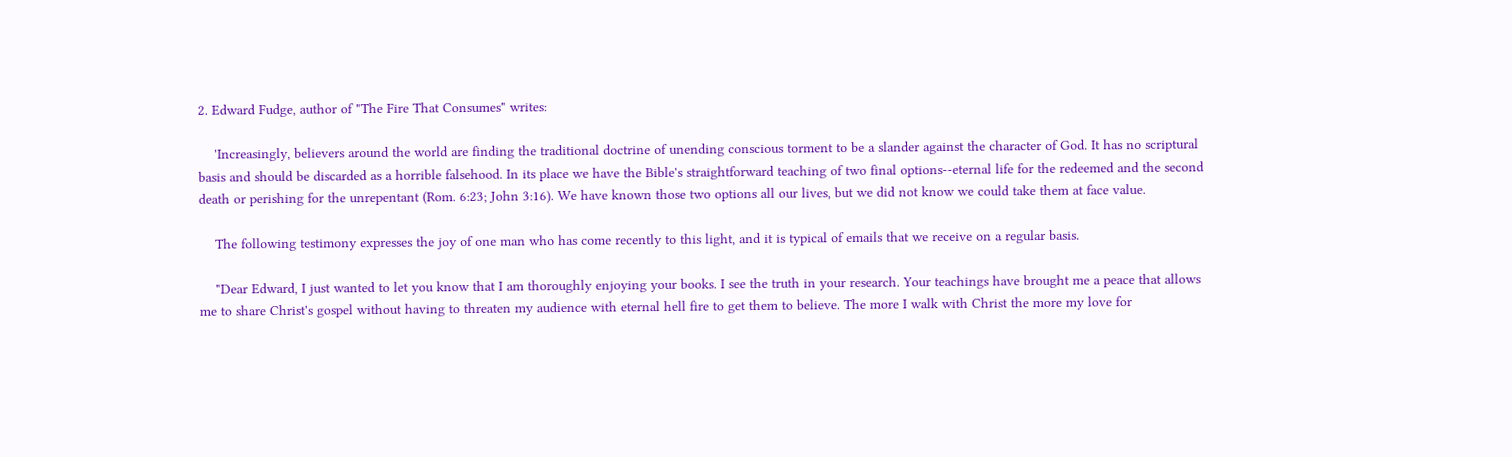2. Edward Fudge, author of "The Fire That Consumes" writes:

    'Increasingly, believers around the world are finding the traditional doctrine of unending conscious torment to be a slander against the character of God. It has no scriptural basis and should be discarded as a horrible falsehood. In its place we have the Bible's straightforward teaching of two final options--eternal life for the redeemed and the second death or perishing for the unrepentant (Rom. 6:23; John 3:16). We have known those two options all our lives, but we did not know we could take them at face value.

    The following testimony expresses the joy of one man who has come recently to this light, and it is typical of emails that we receive on a regular basis.

    "Dear Edward, I just wanted to let you know that I am thoroughly enjoying your books. I see the truth in your research. Your teachings have brought me a peace that allows me to share Christ's gospel without having to threaten my audience with eternal hell fire to get them to believe. The more I walk with Christ the more my love for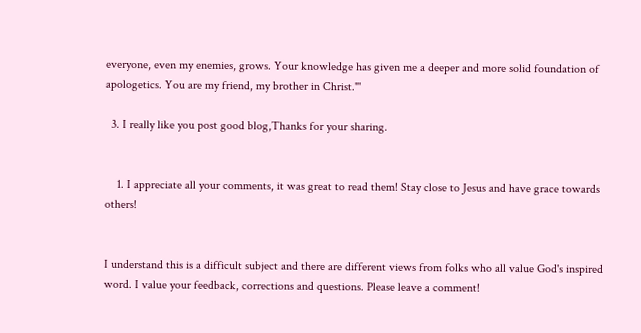everyone, even my enemies, grows. Your knowledge has given me a deeper and more solid foundation of apologetics. You are my friend, my brother in Christ."'

  3. I really like you post good blog,Thanks for your sharing.


    1. I appreciate all your comments, it was great to read them! Stay close to Jesus and have grace towards others!


I understand this is a difficult subject and there are different views from folks who all value God's inspired word. I value your feedback, corrections and questions. Please leave a comment!